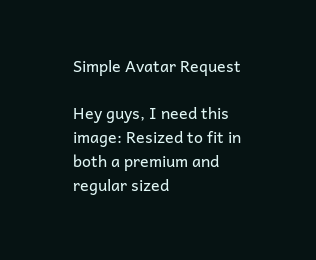Simple Avatar Request

Hey guys, I need this image: Resized to fit in both a premium and regular sized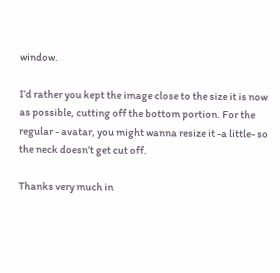window.

I’d rather you kept the image close to the size it is now as possible, cutting off the bottom portion. For the regular - avatar, you might wanna resize it -a little- so the neck doesn’t get cut off.

Thanks very much in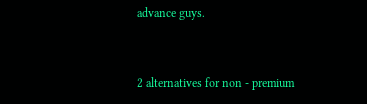advance guys.


2 alternatives for non - premium